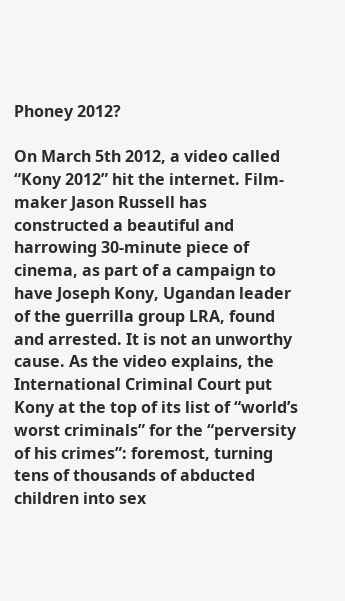Phoney 2012?

On March 5th 2012, a video called “Kony 2012” hit the internet. Film-maker Jason Russell has constructed a beautiful and harrowing 30-minute piece of cinema, as part of a campaign to have Joseph Kony, Ugandan leader of the guerrilla group LRA, found and arrested. It is not an unworthy cause. As the video explains, the International Criminal Court put Kony at the top of its list of “world’s worst criminals” for the “perversity of his crimes”: foremost, turning tens of thousands of abducted children into sex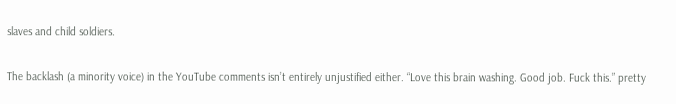slaves and child soldiers.

The backlash (a minority voice) in the YouTube comments isn’t entirely unjustified either. “Love this brain washing. Good job. Fuck this.” pretty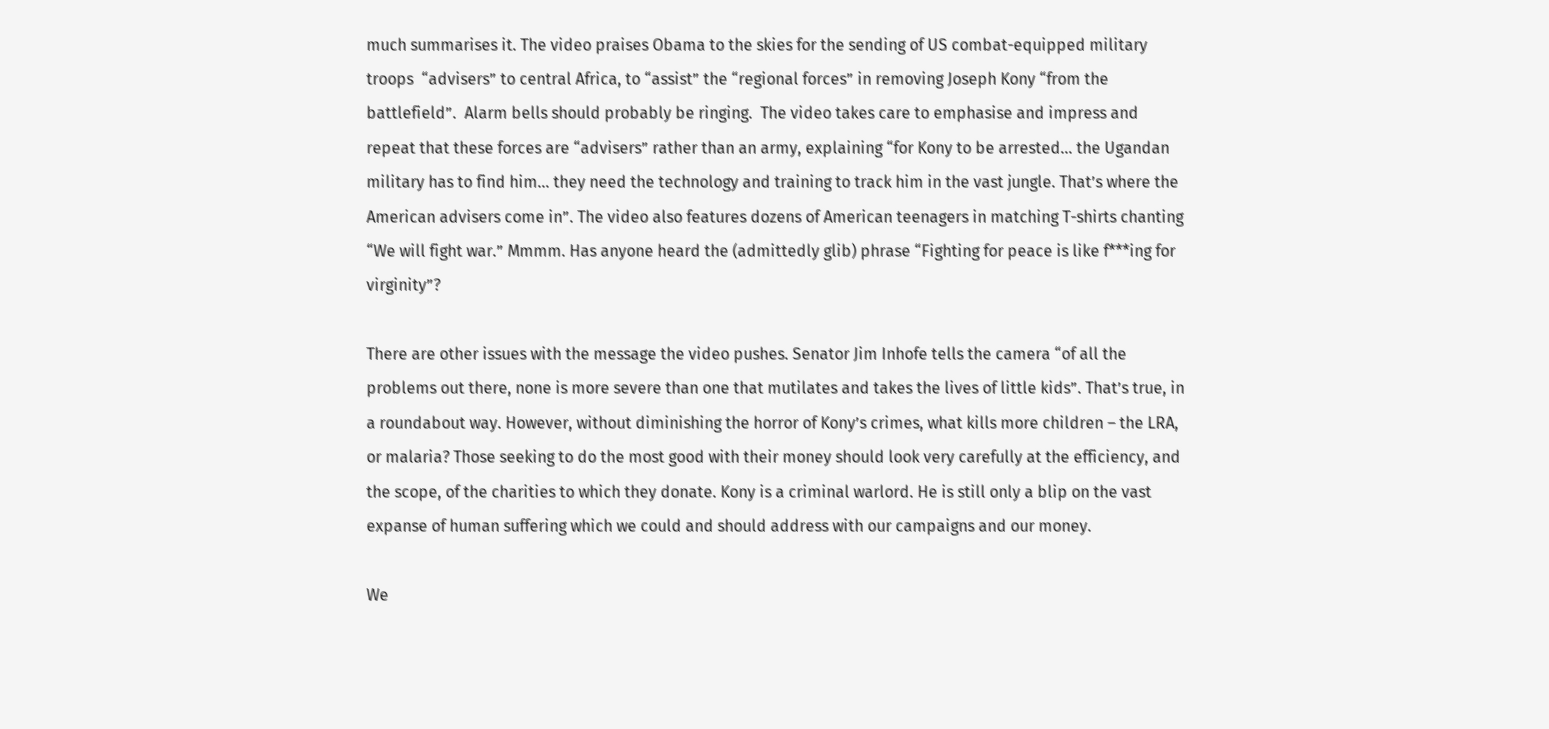much summarises it. The video praises Obama to the skies for the sending of US combat-equipped military troops  “advisers” to central Africa, to “assist” the “regional forces” in removing Joseph Kony “from the battlefield”.  Alarm bells should probably be ringing.  The video takes care to emphasise and impress and repeat that these forces are “advisers” rather than an army, explaining “for Kony to be arrested… the Ugandan military has to find him… they need the technology and training to track him in the vast jungle. That’s where the American advisers come in”. The video also features dozens of American teenagers in matching T-shirts chanting “We will fight war.” Mmmm. Has anyone heard the (admittedly glib) phrase “Fighting for peace is like f***ing for virginity”?

There are other issues with the message the video pushes. Senator Jim Inhofe tells the camera “of all the problems out there, none is more severe than one that mutilates and takes the lives of little kids”. That’s true, in a roundabout way. However, without diminishing the horror of Kony’s crimes, what kills more children – the LRA, or malaria? Those seeking to do the most good with their money should look very carefully at the efficiency, and the scope, of the charities to which they donate. Kony is a criminal warlord. He is still only a blip on the vast expanse of human suffering which we could and should address with our campaigns and our money.

We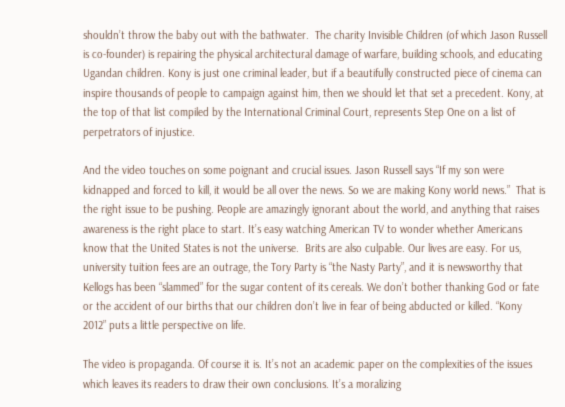shouldn’t throw the baby out with the bathwater.  The charity Invisible Children (of which Jason Russell is co-founder) is repairing the physical architectural damage of warfare, building schools, and educating Ugandan children. Kony is just one criminal leader, but if a beautifully constructed piece of cinema can inspire thousands of people to campaign against him, then we should let that set a precedent. Kony, at the top of that list compiled by the International Criminal Court, represents Step One on a list of perpetrators of injustice.

And the video touches on some poignant and crucial issues. Jason Russell says “If my son were kidnapped and forced to kill, it would be all over the news. So we are making Kony world news.”  That is the right issue to be pushing. People are amazingly ignorant about the world, and anything that raises awareness is the right place to start. It’s easy watching American TV to wonder whether Americans know that the United States is not the universe.  Brits are also culpable. Our lives are easy. For us, university tuition fees are an outrage, the Tory Party is “the Nasty Party”, and it is newsworthy that Kellogs has been “slammed” for the sugar content of its cereals. We don’t bother thanking God or fate or the accident of our births that our children don’t live in fear of being abducted or killed. “Kony 2012” puts a little perspective on life.

The video is propaganda. Of course it is. It’s not an academic paper on the complexities of the issues which leaves its readers to draw their own conclusions. It’s a moralizing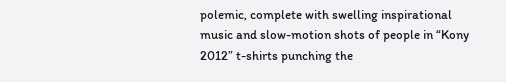polemic, complete with swelling inspirational music and slow-motion shots of people in “Kony 2012” t-shirts punching the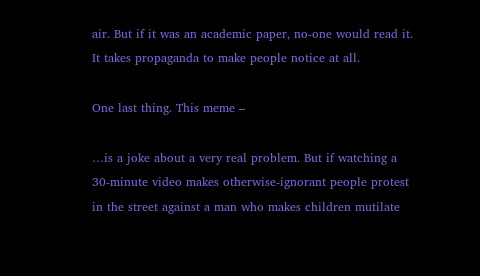air. But if it was an academic paper, no-one would read it. It takes propaganda to make people notice at all.

One last thing. This meme –

…is a joke about a very real problem. But if watching a 30-minute video makes otherwise-ignorant people protest in the street against a man who makes children mutilate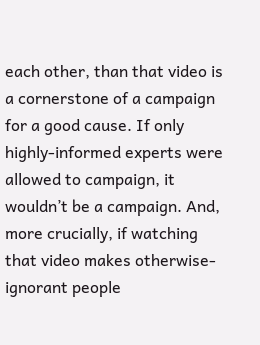each other, than that video is a cornerstone of a campaign for a good cause. If only highly-informed experts were allowed to campaign, it wouldn’t be a campaign. And, more crucially, if watching that video makes otherwise-ignorant people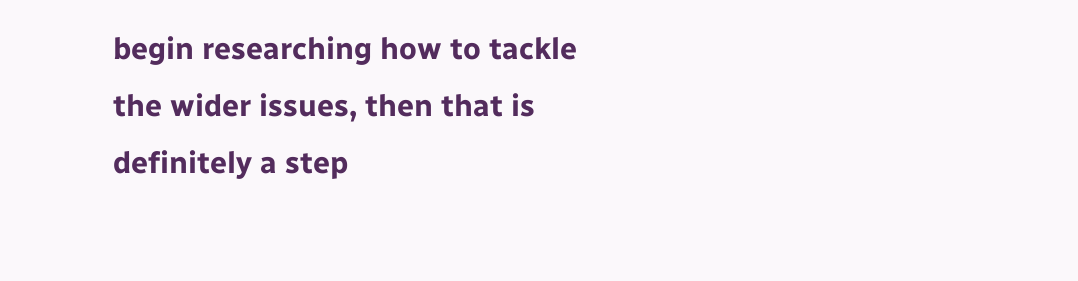begin researching how to tackle the wider issues, then that is definitely a step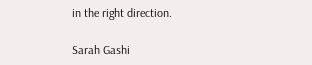in the right direction.

Sarah Gashi